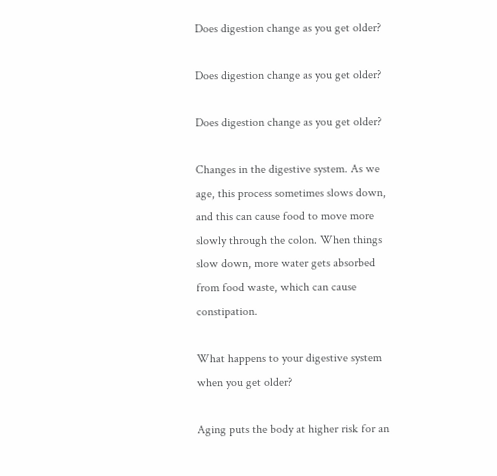Does digestion change as you get older?

Does digestion change as you get older?

Does digestion change as you get older?

Changes in the digestive system. As we age, this process sometimes slows down, and this can cause food to move more slowly through the colon. When things slow down, more water gets absorbed from food waste, which can cause constipation.

What happens to your digestive system when you get older?

Aging puts the body at higher risk for an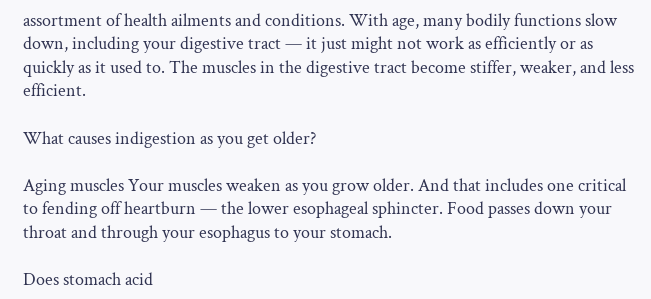assortment of health ailments and conditions. With age, many bodily functions slow down, including your digestive tract — it just might not work as efficiently or as quickly as it used to. The muscles in the digestive tract become stiffer, weaker, and less efficient.

What causes indigestion as you get older?

Aging muscles Your muscles weaken as you grow older. And that includes one critical to fending off heartburn — the lower esophageal sphincter. Food passes down your throat and through your esophagus to your stomach.

Does stomach acid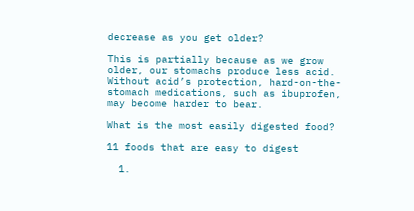decrease as you get older?

This is partially because as we grow older, our stomachs produce less acid. Without acid’s protection, hard-on-the-stomach medications, such as ibuprofen, may become harder to bear.

What is the most easily digested food?

11 foods that are easy to digest

  1.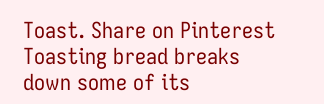Toast. Share on Pinterest Toasting bread breaks down some of its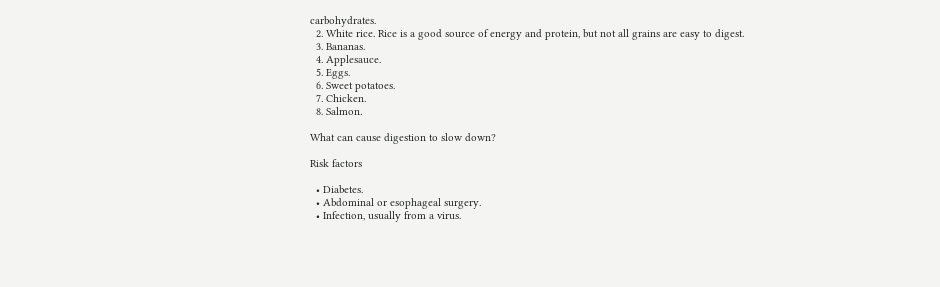carbohydrates.
  2. White rice. Rice is a good source of energy and protein, but not all grains are easy to digest.
  3. Bananas.
  4. Applesauce.
  5. Eggs.
  6. Sweet potatoes.
  7. Chicken.
  8. Salmon.

What can cause digestion to slow down?

Risk factors

  • Diabetes.
  • Abdominal or esophageal surgery.
  • Infection, usually from a virus.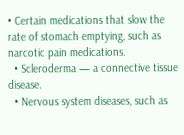• Certain medications that slow the rate of stomach emptying, such as narcotic pain medications.
  • Scleroderma — a connective tissue disease.
  • Nervous system diseases, such as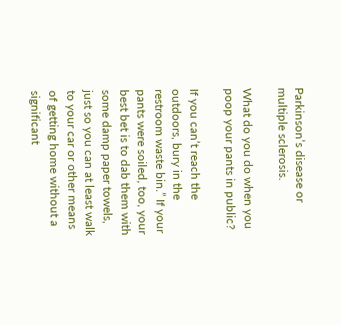Parkinson’s disease or multiple sclerosis.

What do you do when you poop your pants in public?

If you can’t reach the outdoors, bury in the restroom waste bin.” If your pants were soiled, too, your best bet is to dab them with some damp paper towels, just so you can at least walk to your car or other means of getting home without a significant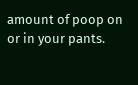amount of poop on or in your pants.